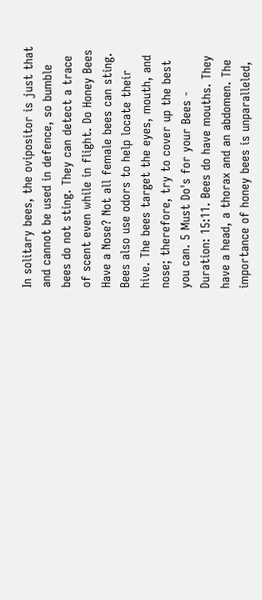In solitary bees, the ovipositor is just that and cannot be used in defence, so bumble bees do not sting. They can detect a trace of scent even while in flight. Do Honey Bees Have a Nose? Not all female bees can sting. Bees also use odors to help locate their hive. The bees target the eyes, mouth, and nose; therefore, try to cover up the best you can. 5 Must Do's for your Bees - Duration: 15:11. Bees do have mouths. They have a head, a thorax and an abdomen. The importance of honey bees is unparalleled,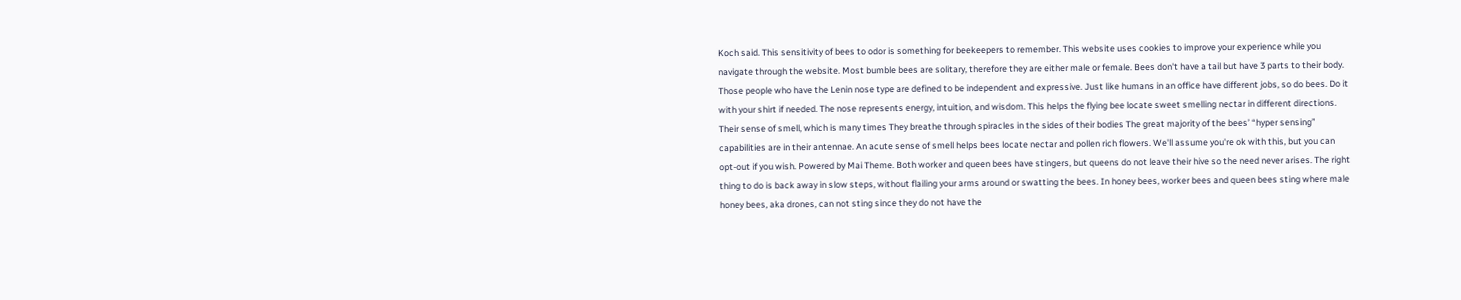Koch said. This sensitivity of bees to odor is something for beekeepers to remember. This website uses cookies to improve your experience while you navigate through the website. Most bumble bees are solitary, therefore they are either male or female. Bees don't have a tail but have 3 parts to their body. Those people who have the Lenin nose type are defined to be independent and expressive. Just like humans in an office have different jobs, so do bees. Do it with your shirt if needed. The nose represents energy, intuition, and wisdom. This helps the flying bee locate sweet smelling nectar in different directions. Their sense of smell, which is many times They breathe through spiracles in the sides of their bodies The great majority of the bees’ “hyper sensing” capabilities are in their antennae. An acute sense of smell helps bees locate nectar and pollen rich flowers. We'll assume you're ok with this, but you can opt-out if you wish. Powered by Mai Theme. Both worker and queen bees have stingers, but queens do not leave their hive so the need never arises. The right thing to do is back away in slow steps, without flailing your arms around or swatting the bees. In honey bees, worker bees and queen bees sting where male honey bees, aka drones, can not sting since they do not have the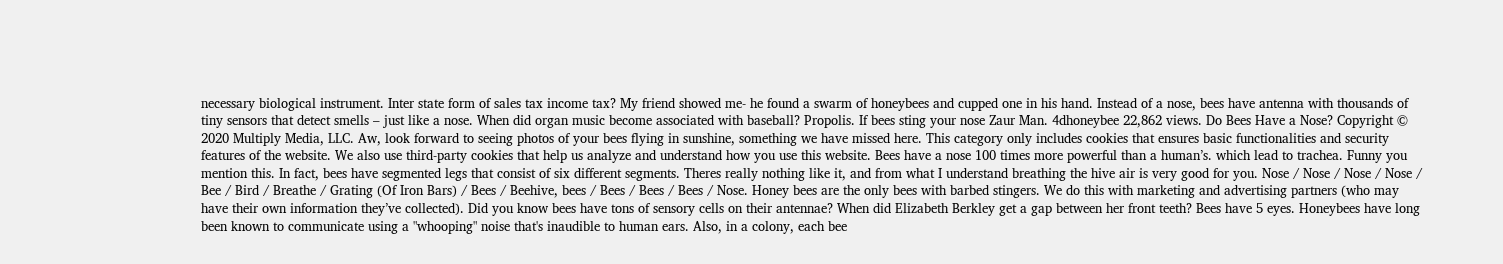necessary biological instrument. Inter state form of sales tax income tax? My friend showed me- he found a swarm of honeybees and cupped one in his hand. Instead of a nose, bees have antenna with thousands of tiny sensors that detect smells – just like a nose. When did organ music become associated with baseball? Propolis. If bees sting your nose Zaur Man. 4dhoneybee 22,862 views. Do Bees Have a Nose? Copyright © 2020 Multiply Media, LLC. Aw, look forward to seeing photos of your bees flying in sunshine, something we have missed here. This category only includes cookies that ensures basic functionalities and security features of the website. We also use third-party cookies that help us analyze and understand how you use this website. Bees have a nose 100 times more powerful than a human’s. which lead to trachea. Funny you mention this. In fact, bees have segmented legs that consist of six different segments. Theres really nothing like it, and from what I understand breathing the hive air is very good for you. Nose / Nose / Nose / Nose / Bee / Bird / Breathe / Grating (Of Iron Bars) / Bees / Beehive, bees / Bees / Bees / Bees / Nose. Honey bees are the only bees with barbed stingers. We do this with marketing and advertising partners (who may have their own information they’ve collected). Did you know bees have tons of sensory cells on their antennae? When did Elizabeth Berkley get a gap between her front teeth? Bees have 5 eyes. Honeybees have long been known to communicate using a "whooping" noise that's inaudible to human ears. Also, in a colony, each bee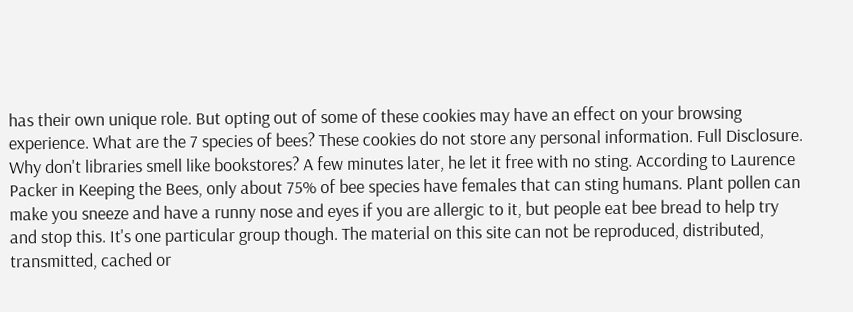has their own unique role. But opting out of some of these cookies may have an effect on your browsing experience. What are the 7 species of bees? These cookies do not store any personal information. Full Disclosure. Why don't libraries smell like bookstores? A few minutes later, he let it free with no sting. According to Laurence Packer in Keeping the Bees, only about 75% of bee species have females that can sting humans. Plant pollen can make you sneeze and have a runny nose and eyes if you are allergic to it, but people eat bee bread to help try and stop this. It's one particular group though. The material on this site can not be reproduced, distributed, transmitted, cached or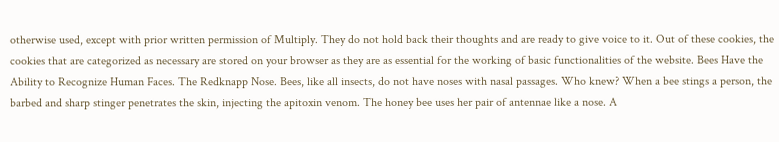otherwise used, except with prior written permission of Multiply. They do not hold back their thoughts and are ready to give voice to it. Out of these cookies, the cookies that are categorized as necessary are stored on your browser as they are as essential for the working of basic functionalities of the website. Bees Have the Ability to Recognize Human Faces. The Redknapp Nose. Bees, like all insects, do not have noses with nasal passages. Who knew? When a bee stings a person, the barbed and sharp stinger penetrates the skin, injecting the apitoxin venom. The honey bee uses her pair of antennae like a nose. A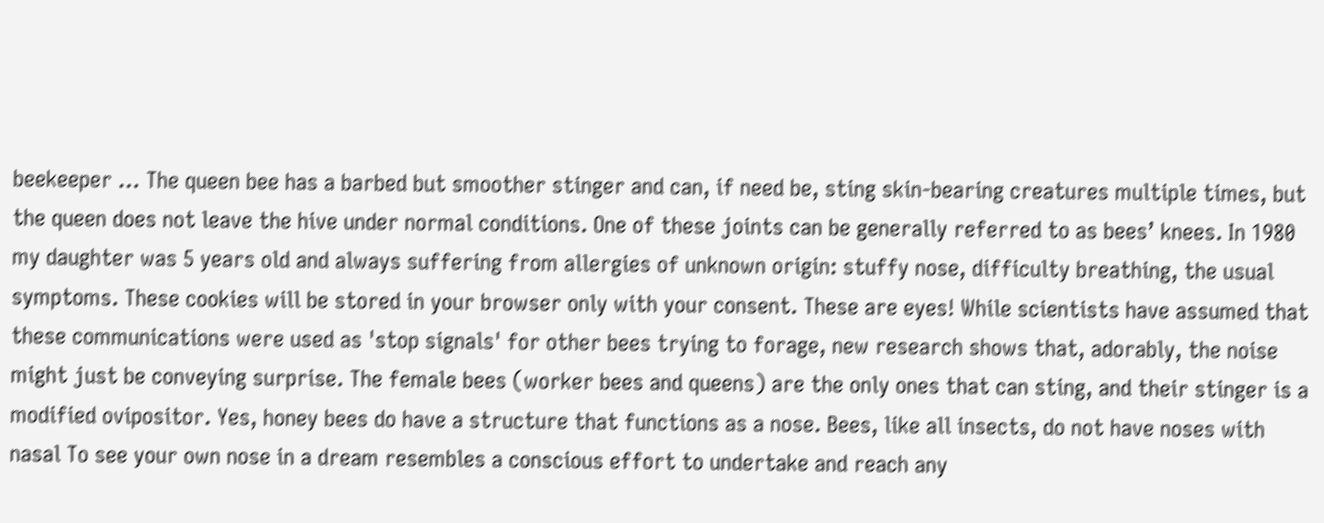beekeeper … The queen bee has a barbed but smoother stinger and can, if need be, sting skin-bearing creatures multiple times, but the queen does not leave the hive under normal conditions. One of these joints can be generally referred to as bees’ knees. In 1980 my daughter was 5 years old and always suffering from allergies of unknown origin: stuffy nose, difficulty breathing, the usual symptoms. These cookies will be stored in your browser only with your consent. These are eyes! While scientists have assumed that these communications were used as 'stop signals' for other bees trying to forage, new research shows that, adorably, the noise might just be conveying surprise. The female bees (worker bees and queens) are the only ones that can sting, and their stinger is a modified ovipositor. Yes, honey bees do have a structure that functions as a nose. Bees, like all insects, do not have noses with nasal To see your own nose in a dream resembles a conscious effort to undertake and reach any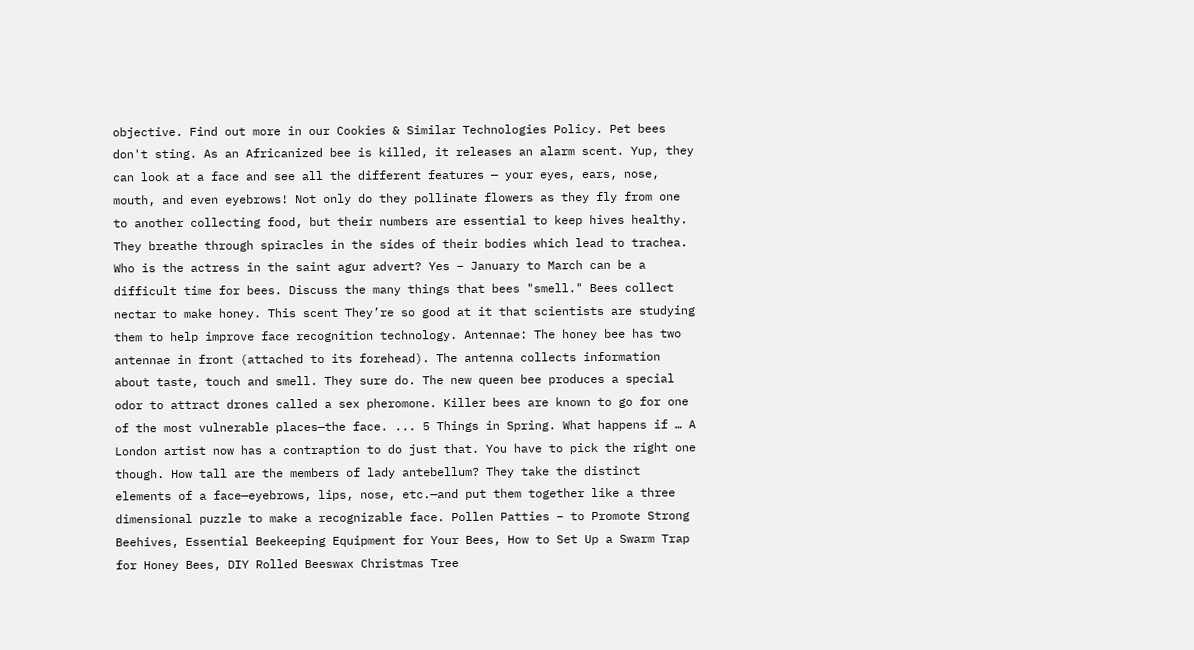objective. Find out more in our Cookies & Similar Technologies Policy. Pet bees don't sting. As an Africanized bee is killed, it releases an alarm scent. Yup, they can look at a face and see all the different features — your eyes, ears, nose, mouth, and even eyebrows! Not only do they pollinate flowers as they fly from one to another collecting food, but their numbers are essential to keep hives healthy. They breathe through spiracles in the sides of their bodies which lead to trachea. Who is the actress in the saint agur advert? Yes – January to March can be a difficult time for bees. Discuss the many things that bees "smell." Bees collect nectar to make honey. This scent They’re so good at it that scientists are studying them to help improve face recognition technology. Antennae: The honey bee has two antennae in front (attached to its forehead). The antenna collects information about taste, touch and smell. They sure do. The new queen bee produces a special odor to attract drones called a sex pheromone. Killer bees are known to go for one of the most vulnerable places—the face. ... 5 Things in Spring. What happens if … A London artist now has a contraption to do just that. You have to pick the right one though. How tall are the members of lady antebellum? They take the distinct elements of a face—eyebrows, lips, nose, etc.—and put them together like a three dimensional puzzle to make a recognizable face. Pollen Patties – to Promote Strong Beehives, Essential Beekeeping Equipment for Your Bees, How to Set Up a Swarm Trap for Honey Bees, DIY Rolled Beeswax Christmas Tree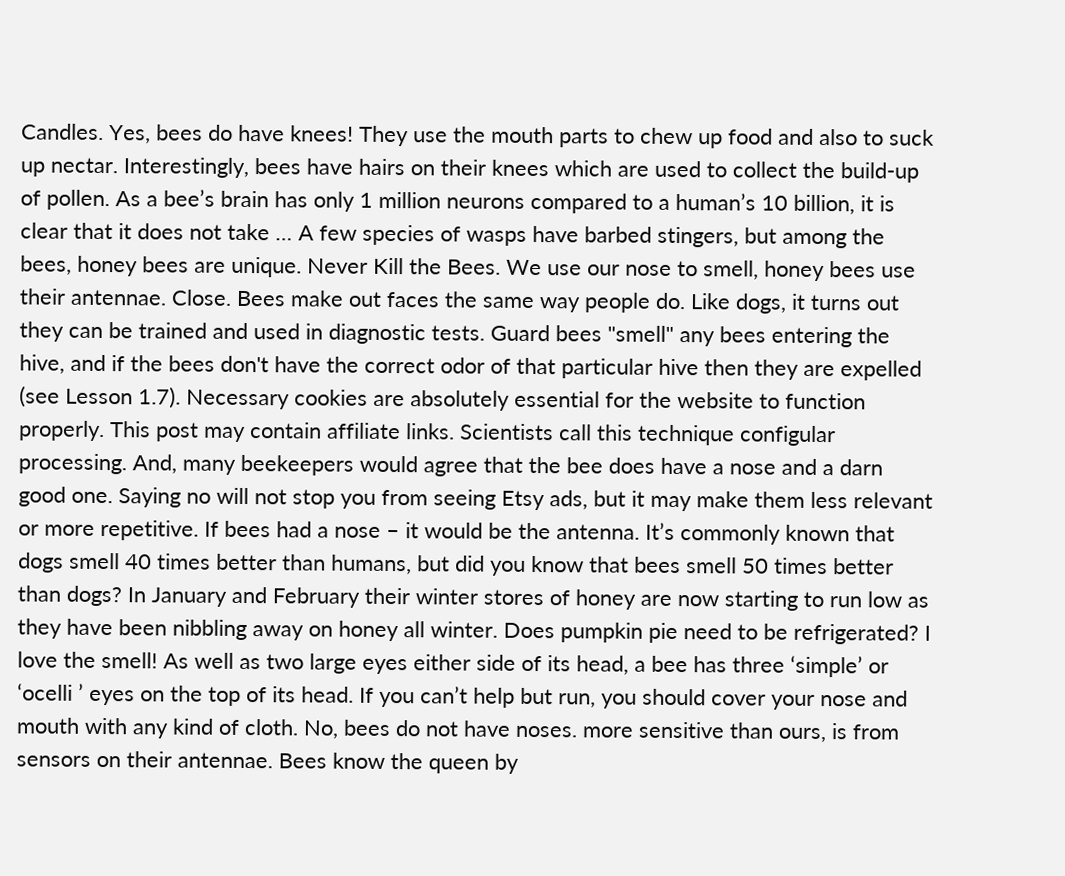Candles. Yes, bees do have knees! They use the mouth parts to chew up food and also to suck up nectar. Interestingly, bees have hairs on their knees which are used to collect the build-up of pollen. As a bee’s brain has only 1 million neurons compared to a human’s 10 billion, it is clear that it does not take … A few species of wasps have barbed stingers, but among the bees, honey bees are unique. Never Kill the Bees. We use our nose to smell, honey bees use their antennae. Close. Bees make out faces the same way people do. Like dogs, it turns out they can be trained and used in diagnostic tests. Guard bees "smell" any bees entering the hive, and if the bees don't have the correct odor of that particular hive then they are expelled (see Lesson 1.7). Necessary cookies are absolutely essential for the website to function properly. This post may contain affiliate links. Scientists call this technique configular processing. And, many beekeepers would agree that the bee does have a nose and a darn good one. Saying no will not stop you from seeing Etsy ads, but it may make them less relevant or more repetitive. If bees had a nose – it would be the antenna. It’s commonly known that dogs smell 40 times better than humans, but did you know that bees smell 50 times better than dogs? In January and February their winter stores of honey are now starting to run low as they have been nibbling away on honey all winter. Does pumpkin pie need to be refrigerated? I love the smell! As well as two large eyes either side of its head, a bee has three ‘simple’ or ‘ocelli ’ eyes on the top of its head. If you can’t help but run, you should cover your nose and mouth with any kind of cloth. No, bees do not have noses. more sensitive than ours, is from sensors on their antennae. Bees know the queen by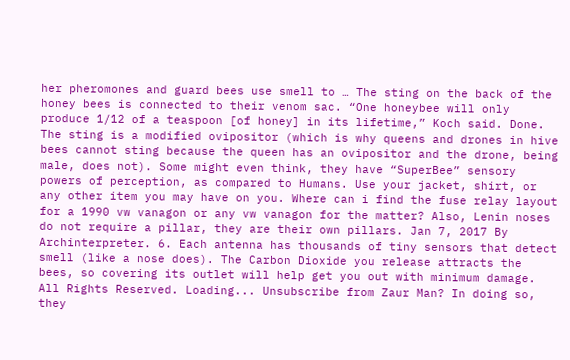her pheromones and guard bees use smell to … The sting on the back of the honey bees is connected to their venom sac. “One honeybee will only produce 1/12 of a teaspoon [of honey] in its lifetime,” Koch said. Done. The sting is a modified ovipositor (which is why queens and drones in hive bees cannot sting because the queen has an ovipositor and the drone, being male, does not). Some might even think, they have “SuperBee” sensory powers of perception, as compared to Humans. Use your jacket, shirt, or any other item you may have on you. Where can i find the fuse relay layout for a 1990 vw vanagon or any vw vanagon for the matter? Also, Lenin noses do not require a pillar, they are their own pillars. Jan 7, 2017 By Archinterpreter. 6. Each antenna has thousands of tiny sensors that detect smell (like a nose does). The Carbon Dioxide you release attracts the bees, so covering its outlet will help get you out with minimum damage. All Rights Reserved. Loading... Unsubscribe from Zaur Man? In doing so, they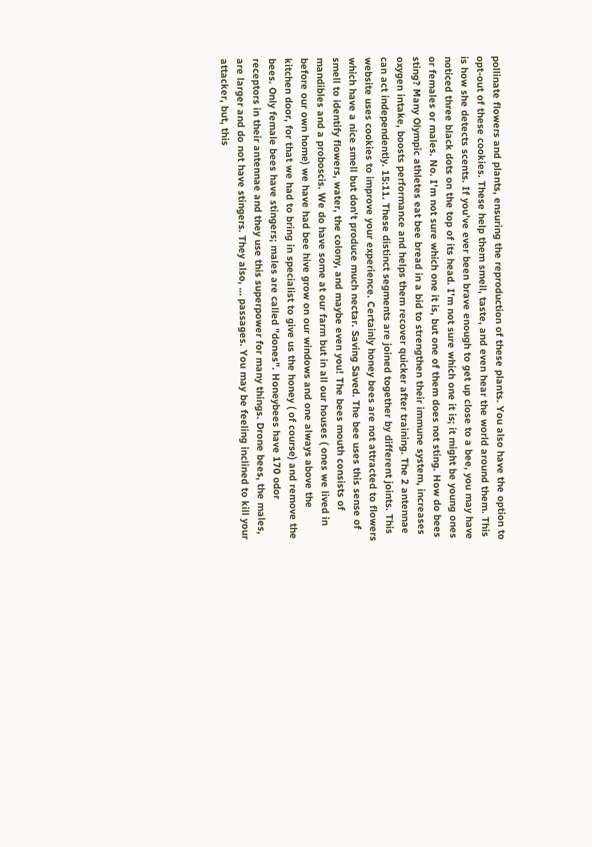pollinate flowers and plants, ensuring the reproduction of these plants. You also have the option to opt-out of these cookies. These help them smell, taste, and even hear the world around them. This is how she detects scents. If you’ve ever been brave enough to get up close to a bee, you may have noticed three black dots on the top of its head. I'm not sure which one it is; it might be young ones or females or males. No. I'm not sure which one it is, but one of them does not sting. How do bees sting? Many Olympic athletes eat bee bread in a bid to strengthen their immune system, increases oxygen intake, boosts performance and helps them recover quicker after training. The 2 antennae can act independently. 15:11. These distinct segments are joined together by different joints. This website uses cookies to improve your experience. Certainly honey bees are not attracted to flowers which have a nice smell but don't produce much nectar. Saving Saved. The bee uses this sense of smell to identify flowers, water, the colony, and maybe even you! The bees mouth consists of mandibles and a proboscis. We do have some at our farm but in all our houses ( ones we lived in before our own home) we have had bee hive grow on our windows and one always above the kitchen door, for that we had to bring in specialist to give us the honey ( of course) and remove the bees. Only female bees have stingers; males are called "dones". Honeybees have 170 odor receptors in their antennae and they use this superpower for many things. Drone bees, the males, are larger and do not have stingers. They also, … passages. You may be feeling inclined to kill your attacker, but, this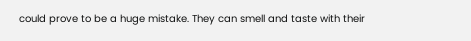could prove to be a huge mistake. They can smell and taste with their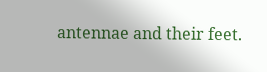antennae and their feet.